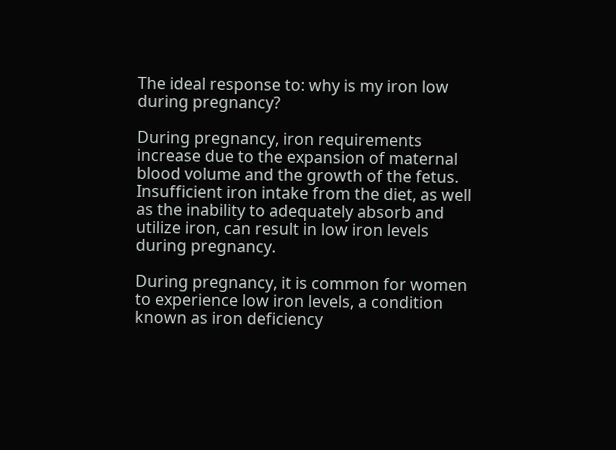The ideal response to: why is my iron low during pregnancy?

During pregnancy, iron requirements increase due to the expansion of maternal blood volume and the growth of the fetus. Insufficient iron intake from the diet, as well as the inability to adequately absorb and utilize iron, can result in low iron levels during pregnancy.

During pregnancy, it is common for women to experience low iron levels, a condition known as iron deficiency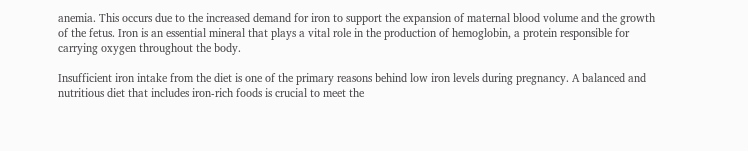anemia. This occurs due to the increased demand for iron to support the expansion of maternal blood volume and the growth of the fetus. Iron is an essential mineral that plays a vital role in the production of hemoglobin, a protein responsible for carrying oxygen throughout the body.

Insufficient iron intake from the diet is one of the primary reasons behind low iron levels during pregnancy. A balanced and nutritious diet that includes iron-rich foods is crucial to meet the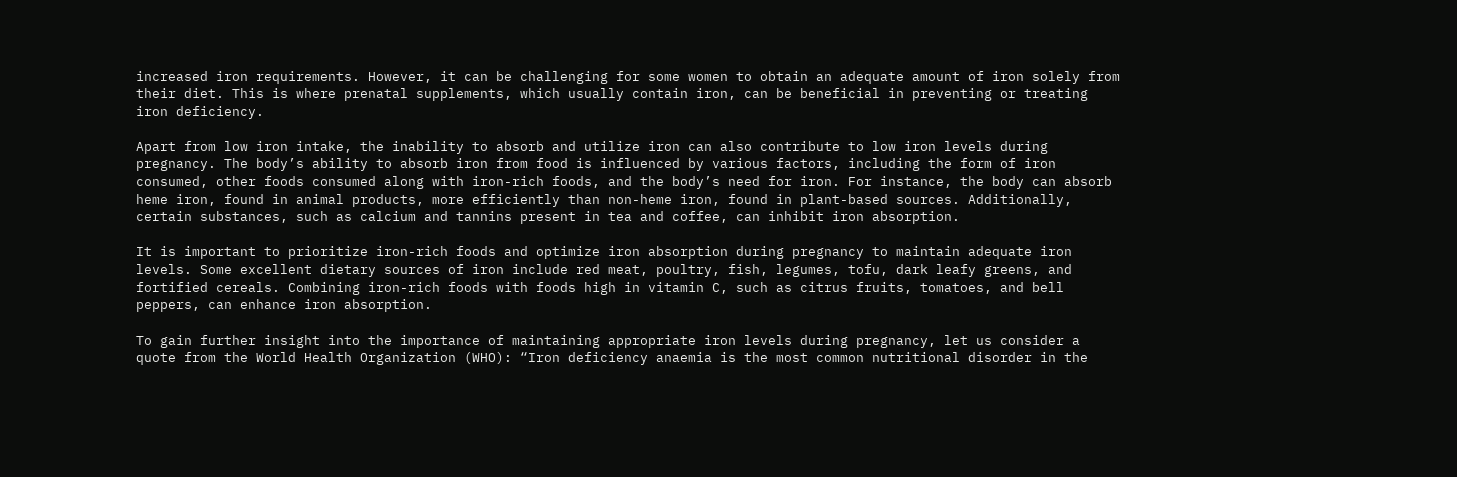increased iron requirements. However, it can be challenging for some women to obtain an adequate amount of iron solely from their diet. This is where prenatal supplements, which usually contain iron, can be beneficial in preventing or treating iron deficiency.

Apart from low iron intake, the inability to absorb and utilize iron can also contribute to low iron levels during pregnancy. The body’s ability to absorb iron from food is influenced by various factors, including the form of iron consumed, other foods consumed along with iron-rich foods, and the body’s need for iron. For instance, the body can absorb heme iron, found in animal products, more efficiently than non-heme iron, found in plant-based sources. Additionally, certain substances, such as calcium and tannins present in tea and coffee, can inhibit iron absorption.

It is important to prioritize iron-rich foods and optimize iron absorption during pregnancy to maintain adequate iron levels. Some excellent dietary sources of iron include red meat, poultry, fish, legumes, tofu, dark leafy greens, and fortified cereals. Combining iron-rich foods with foods high in vitamin C, such as citrus fruits, tomatoes, and bell peppers, can enhance iron absorption.

To gain further insight into the importance of maintaining appropriate iron levels during pregnancy, let us consider a quote from the World Health Organization (WHO): “Iron deficiency anaemia is the most common nutritional disorder in the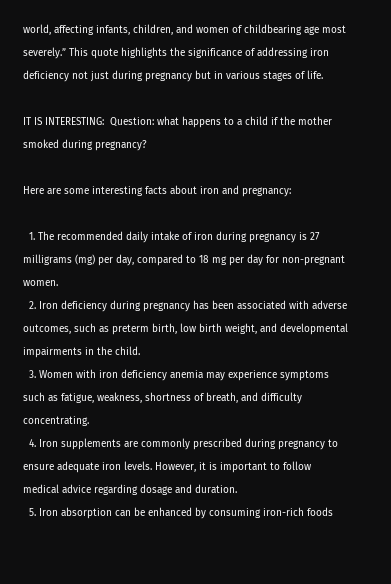world, affecting infants, children, and women of childbearing age most severely.” This quote highlights the significance of addressing iron deficiency not just during pregnancy but in various stages of life.

IT IS INTERESTING:  Question: what happens to a child if the mother smoked during pregnancy?

Here are some interesting facts about iron and pregnancy:

  1. The recommended daily intake of iron during pregnancy is 27 milligrams (mg) per day, compared to 18 mg per day for non-pregnant women.
  2. Iron deficiency during pregnancy has been associated with adverse outcomes, such as preterm birth, low birth weight, and developmental impairments in the child.
  3. Women with iron deficiency anemia may experience symptoms such as fatigue, weakness, shortness of breath, and difficulty concentrating.
  4. Iron supplements are commonly prescribed during pregnancy to ensure adequate iron levels. However, it is important to follow medical advice regarding dosage and duration.
  5. Iron absorption can be enhanced by consuming iron-rich foods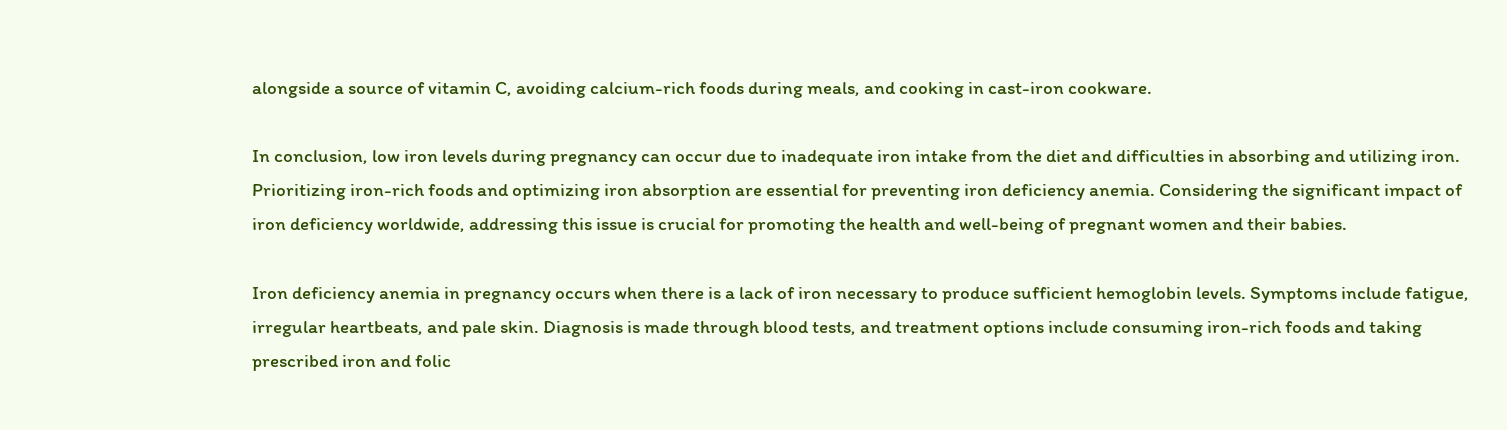alongside a source of vitamin C, avoiding calcium-rich foods during meals, and cooking in cast-iron cookware.

In conclusion, low iron levels during pregnancy can occur due to inadequate iron intake from the diet and difficulties in absorbing and utilizing iron. Prioritizing iron-rich foods and optimizing iron absorption are essential for preventing iron deficiency anemia. Considering the significant impact of iron deficiency worldwide, addressing this issue is crucial for promoting the health and well-being of pregnant women and their babies.

Iron deficiency anemia in pregnancy occurs when there is a lack of iron necessary to produce sufficient hemoglobin levels. Symptoms include fatigue, irregular heartbeats, and pale skin. Diagnosis is made through blood tests, and treatment options include consuming iron-rich foods and taking prescribed iron and folic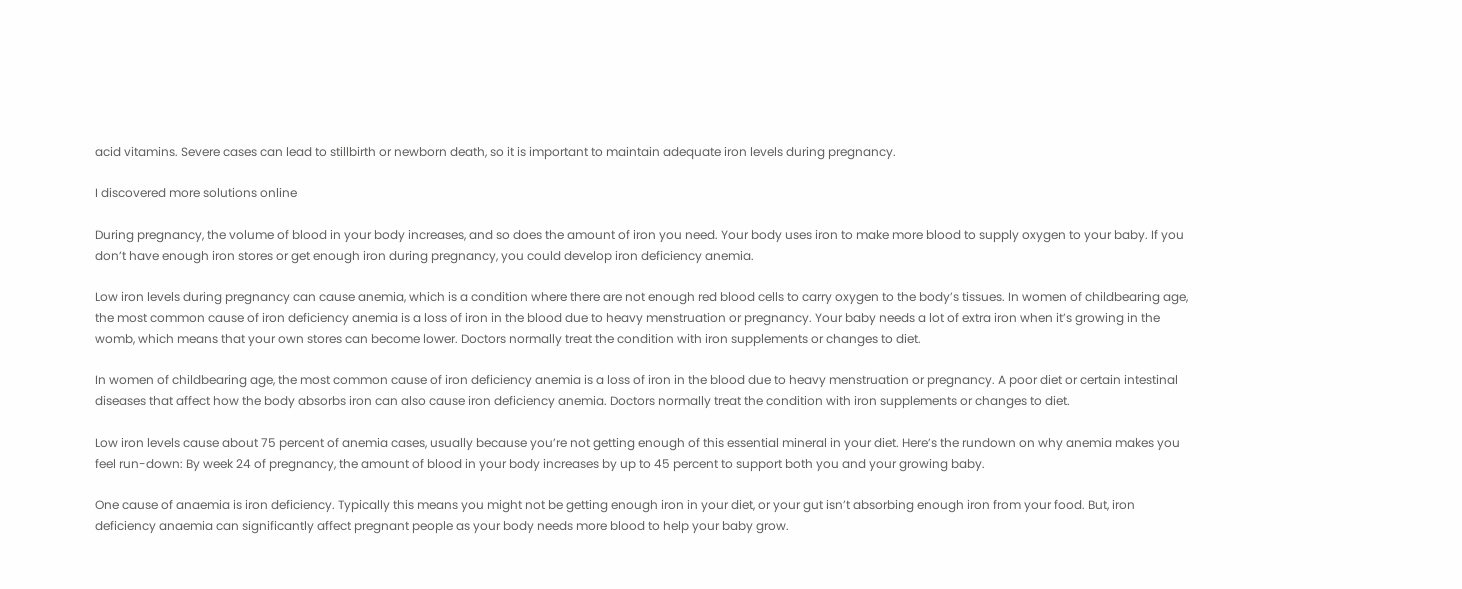acid vitamins. Severe cases can lead to stillbirth or newborn death, so it is important to maintain adequate iron levels during pregnancy.

I discovered more solutions online

During pregnancy, the volume of blood in your body increases, and so does the amount of iron you need. Your body uses iron to make more blood to supply oxygen to your baby. If you don’t have enough iron stores or get enough iron during pregnancy, you could develop iron deficiency anemia.

Low iron levels during pregnancy can cause anemia, which is a condition where there are not enough red blood cells to carry oxygen to the body’s tissues. In women of childbearing age, the most common cause of iron deficiency anemia is a loss of iron in the blood due to heavy menstruation or pregnancy. Your baby needs a lot of extra iron when it’s growing in the womb, which means that your own stores can become lower. Doctors normally treat the condition with iron supplements or changes to diet.

In women of childbearing age, the most common cause of iron deficiency anemia is a loss of iron in the blood due to heavy menstruation or pregnancy. A poor diet or certain intestinal diseases that affect how the body absorbs iron can also cause iron deficiency anemia. Doctors normally treat the condition with iron supplements or changes to diet.

Low iron levels cause about 75 percent of anemia cases, usually because you’re not getting enough of this essential mineral in your diet. Here’s the rundown on why anemia makes you feel run-down: By week 24 of pregnancy, the amount of blood in your body increases by up to 45 percent to support both you and your growing baby.

One cause of anaemia is iron deficiency. Typically this means you might not be getting enough iron in your diet, or your gut isn’t absorbing enough iron from your food. But, iron deficiency anaemia can significantly affect pregnant people as your body needs more blood to help your baby grow.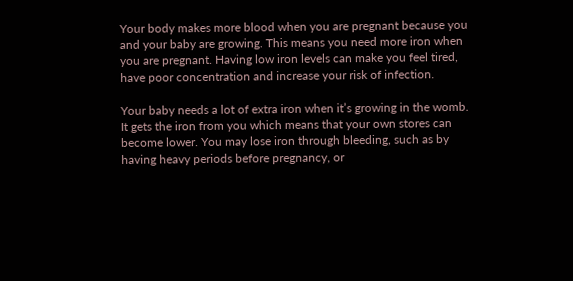Your body makes more blood when you are pregnant because you and your baby are growing. This means you need more iron when you are pregnant. Having low iron levels can make you feel tired, have poor concentration and increase your risk of infection.

Your baby needs a lot of extra iron when it’s growing in the womb. It gets the iron from you which means that your own stores can become lower. You may lose iron through bleeding, such as by having heavy periods before pregnancy, or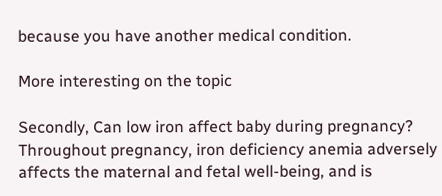because you have another medical condition.

More interesting on the topic

Secondly, Can low iron affect baby during pregnancy? Throughout pregnancy, iron deficiency anemia adversely affects the maternal and fetal well-being, and is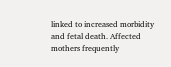linked to increased morbidity and fetal death. Affected mothers frequently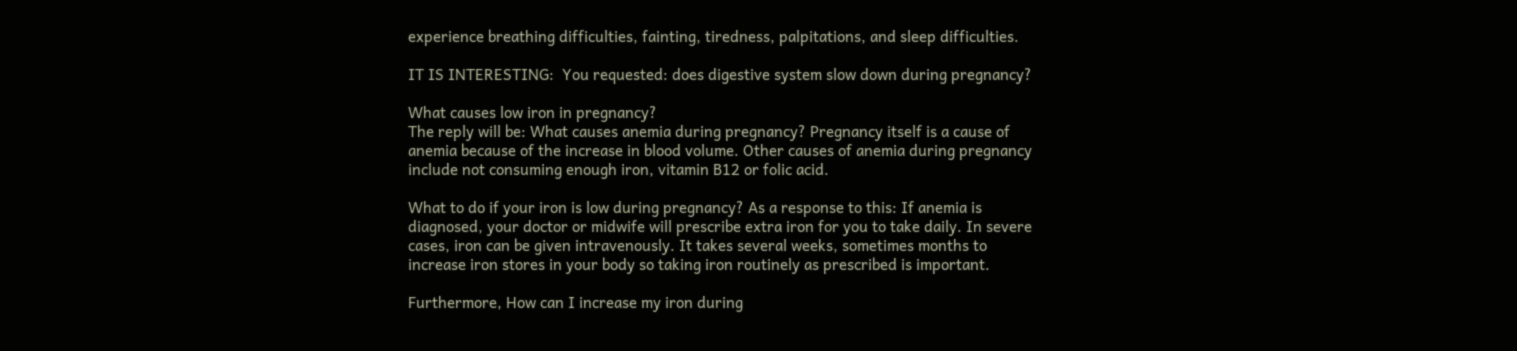experience breathing difficulties, fainting, tiredness, palpitations, and sleep difficulties.

IT IS INTERESTING:  You requested: does digestive system slow down during pregnancy?

What causes low iron in pregnancy?
The reply will be: What causes anemia during pregnancy? Pregnancy itself is a cause of anemia because of the increase in blood volume. Other causes of anemia during pregnancy include not consuming enough iron, vitamin B12 or folic acid.

What to do if your iron is low during pregnancy? As a response to this: If anemia is diagnosed, your doctor or midwife will prescribe extra iron for you to take daily. In severe cases, iron can be given intravenously. It takes several weeks, sometimes months to increase iron stores in your body so taking iron routinely as prescribed is important.

Furthermore, How can I increase my iron during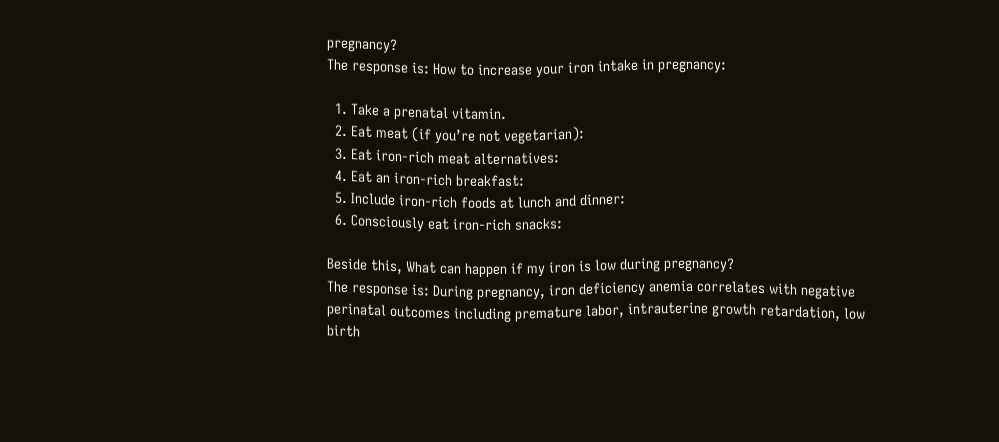pregnancy?
The response is: How to increase your iron intake in pregnancy:

  1. Take a prenatal vitamin.
  2. Eat meat (if you’re not vegetarian):
  3. Eat iron-rich meat alternatives:
  4. Eat an iron-rich breakfast:
  5. Include iron-rich foods at lunch and dinner:
  6. Consciously eat iron-rich snacks:

Beside this, What can happen if my iron is low during pregnancy?
The response is: During pregnancy, iron deficiency anemia correlates with negative perinatal outcomes including premature labor, intrauterine growth retardation, low birth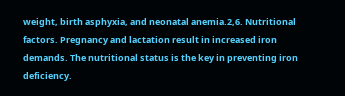weight, birth asphyxia, and neonatal anemia.2,6. Nutritional factors. Pregnancy and lactation result in increased iron demands. The nutritional status is the key in preventing iron deficiency.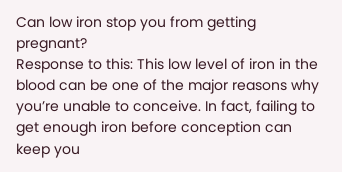Can low iron stop you from getting pregnant?
Response to this: This low level of iron in the blood can be one of the major reasons why you’re unable to conceive. In fact, failing to get enough iron before conception can keep you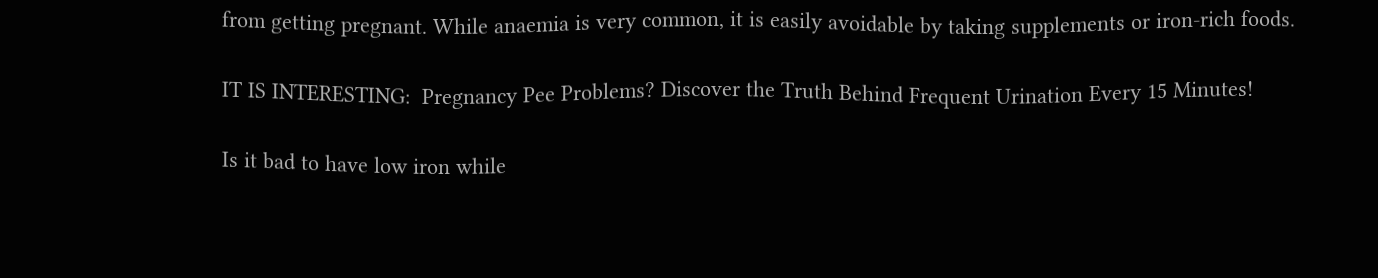from getting pregnant. While anaemia is very common, it is easily avoidable by taking supplements or iron-rich foods.

IT IS INTERESTING:  Pregnancy Pee Problems? Discover the Truth Behind Frequent Urination Every 15 Minutes!

Is it bad to have low iron while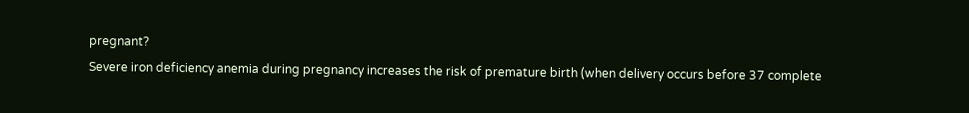pregnant?
Severe iron deficiency anemia during pregnancy increases the risk of premature birth (when delivery occurs before 37 complete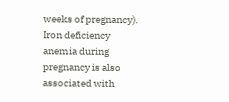weeks of pregnancy). Iron deficiency anemia during pregnancy is also associated with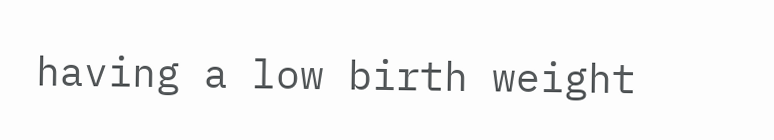having a low birth weight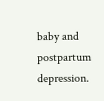baby and postpartum depression.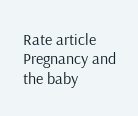Rate article
Pregnancy and the baby